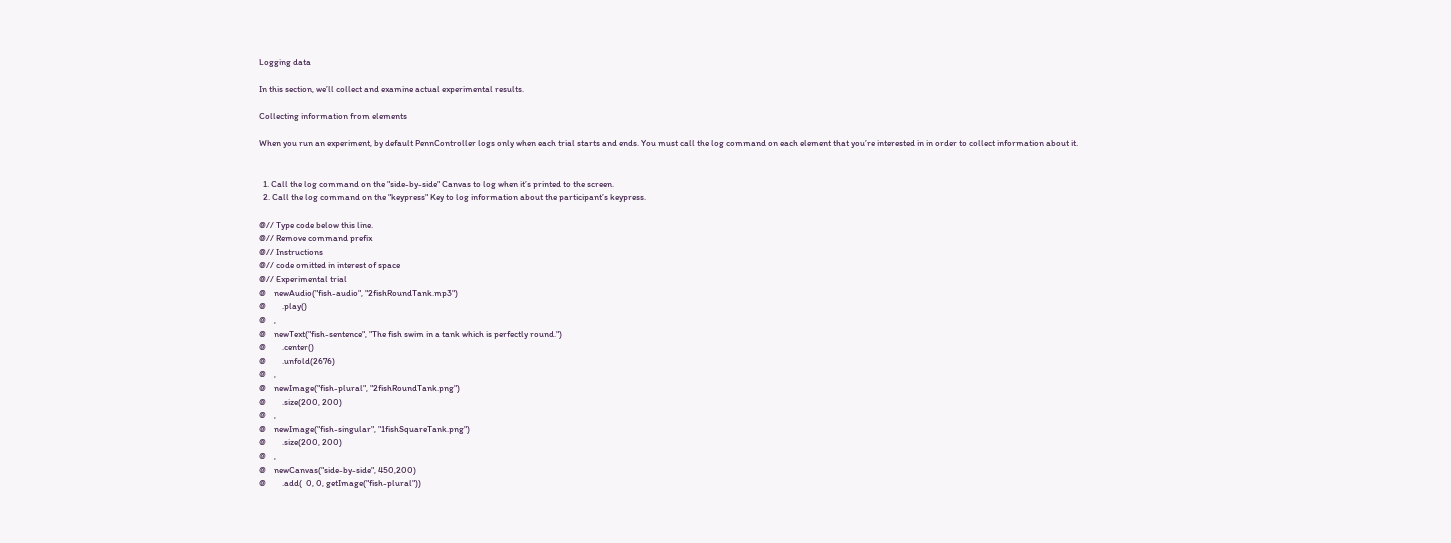Logging data

In this section, we’ll collect and examine actual experimental results.

Collecting information from elements

When you run an experiment, by default PennController logs only when each trial starts and ends. You must call the log command on each element that you’re interested in in order to collect information about it.


  1. Call the log command on the "side-by-side" Canvas to log when it’s printed to the screen.
  2. Call the log command on the "keypress" Key to log information about the participant’s keypress.

@// Type code below this line.
@// Remove command prefix
@// Instructions
@// code omitted in interest of space
@// Experimental trial
@    newAudio("fish-audio", "2fishRoundTank.mp3")
@        .play()
@    ,
@    newText("fish-sentence", "The fish swim in a tank which is perfectly round.")
@        .center()
@        .unfold(2676)
@    ,
@    newImage("fish-plural", "2fishRoundTank.png")
@        .size(200, 200)
@    ,
@    newImage("fish-singular", "1fishSquareTank.png")
@        .size(200, 200)
@    ,
@    newCanvas("side-by-side", 450,200)
@        .add(  0, 0, getImage("fish-plural"))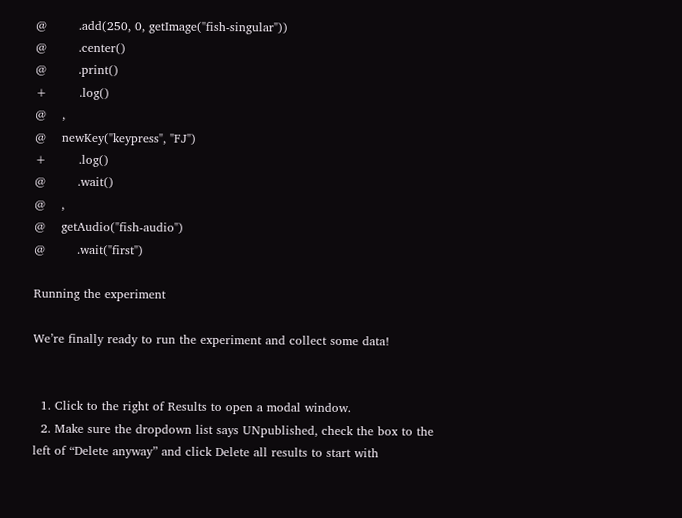@        .add(250, 0, getImage("fish-singular"))
@        .center()
@        .print()
+        .log()
@    ,
@    newKey("keypress", "FJ")
+        .log()
@        .wait()
@    ,
@    getAudio("fish-audio")
@        .wait("first")

Running the experiment

We’re finally ready to run the experiment and collect some data!


  1. Click to the right of Results to open a modal window.
  2. Make sure the dropdown list says UNpublished, check the box to the left of “Delete anyway” and click Delete all results to start with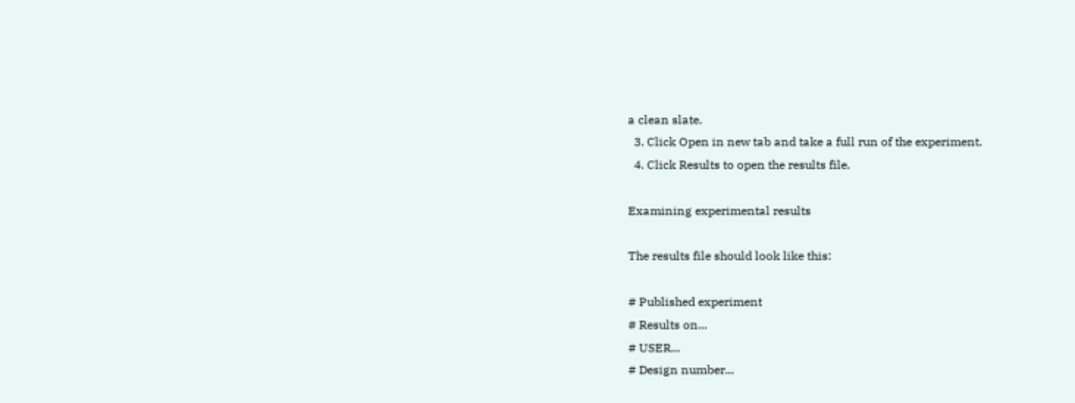a clean slate.
  3. Click Open in new tab and take a full run of the experiment.
  4. Click Results to open the results file.

Examining experimental results

The results file should look like this:

# Published experiment
# Results on...
# USER...
# Design number...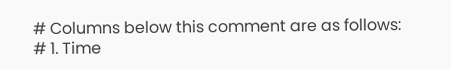# Columns below this comment are as follows:
# 1. Time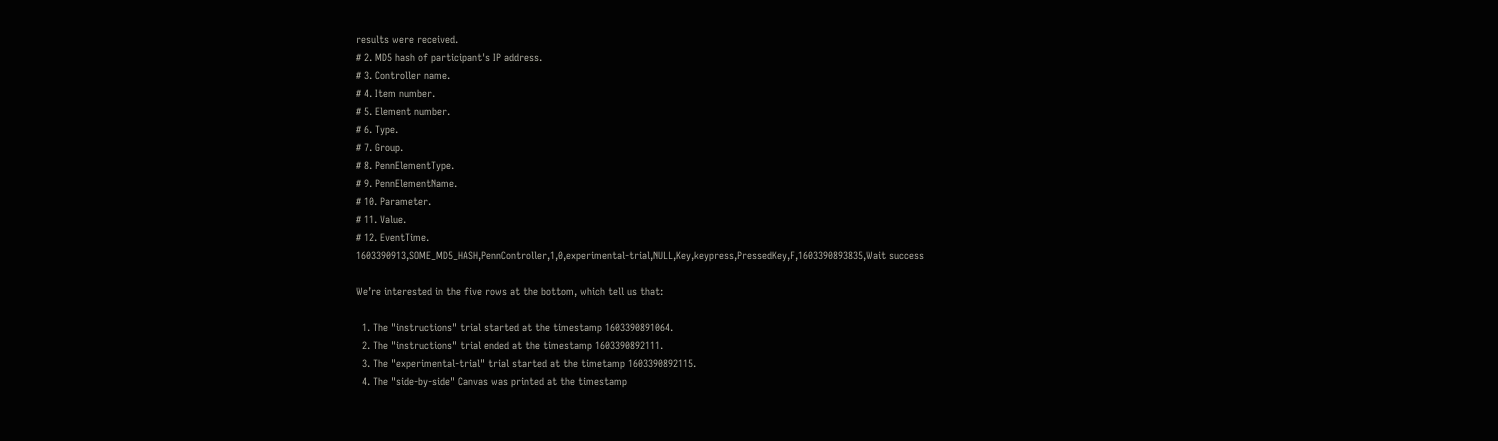results were received.
# 2. MD5 hash of participant's IP address.
# 3. Controller name.
# 4. Item number.
# 5. Element number.
# 6. Type.
# 7. Group.
# 8. PennElementType.
# 9. PennElementName.
# 10. Parameter.
# 11. Value.
# 12. EventTime.
1603390913,SOME_MD5_HASH,PennController,1,0,experimental-trial,NULL,Key,keypress,PressedKey,F,1603390893835,Wait success

We’re interested in the five rows at the bottom, which tell us that:

  1. The "instructions" trial started at the timestamp 1603390891064.
  2. The "instructions" trial ended at the timestamp 1603390892111.
  3. The "experimental-trial" trial started at the timetamp 1603390892115.
  4. The "side-by-side" Canvas was printed at the timestamp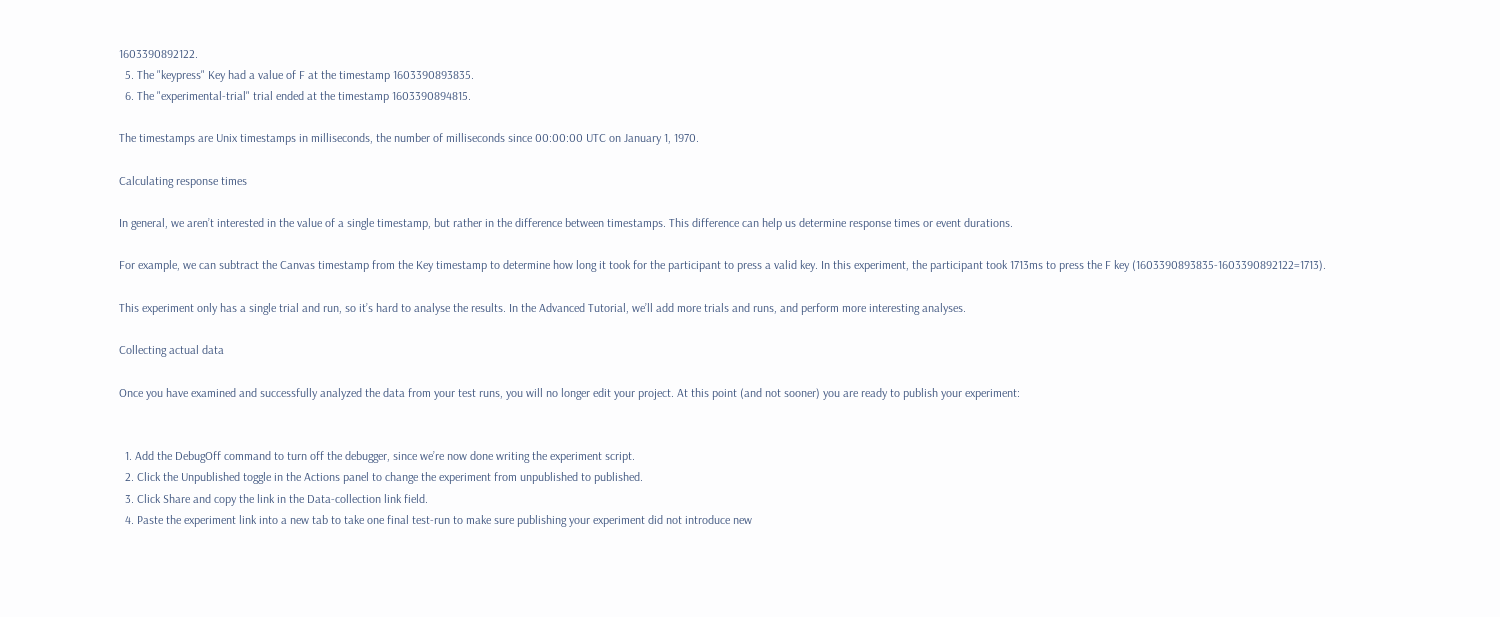1603390892122.
  5. The "keypress" Key had a value of F at the timestamp 1603390893835.
  6. The "experimental-trial" trial ended at the timestamp 1603390894815.

The timestamps are Unix timestamps in milliseconds, the number of milliseconds since 00:00:00 UTC on January 1, 1970.

Calculating response times

In general, we aren’t interested in the value of a single timestamp, but rather in the difference between timestamps. This difference can help us determine response times or event durations.

For example, we can subtract the Canvas timestamp from the Key timestamp to determine how long it took for the participant to press a valid key. In this experiment, the participant took 1713ms to press the F key (1603390893835-1603390892122=1713).

This experiment only has a single trial and run, so it’s hard to analyse the results. In the Advanced Tutorial, we’ll add more trials and runs, and perform more interesting analyses.

Collecting actual data

Once you have examined and successfully analyzed the data from your test runs, you will no longer edit your project. At this point (and not sooner) you are ready to publish your experiment:


  1. Add the DebugOff command to turn off the debugger, since we’re now done writing the experiment script.
  2. Click the Unpublished toggle in the Actions panel to change the experiment from unpublished to published.
  3. Click Share and copy the link in the Data-collection link field.
  4. Paste the experiment link into a new tab to take one final test-run to make sure publishing your experiment did not introduce new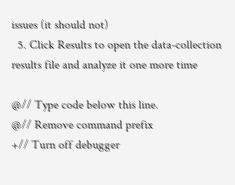issues (it should not)
  5. Click Results to open the data-collection results file and analyze it one more time

@// Type code below this line.
@// Remove command prefix
+// Turn off debugger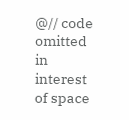@// code omitted in interest of space